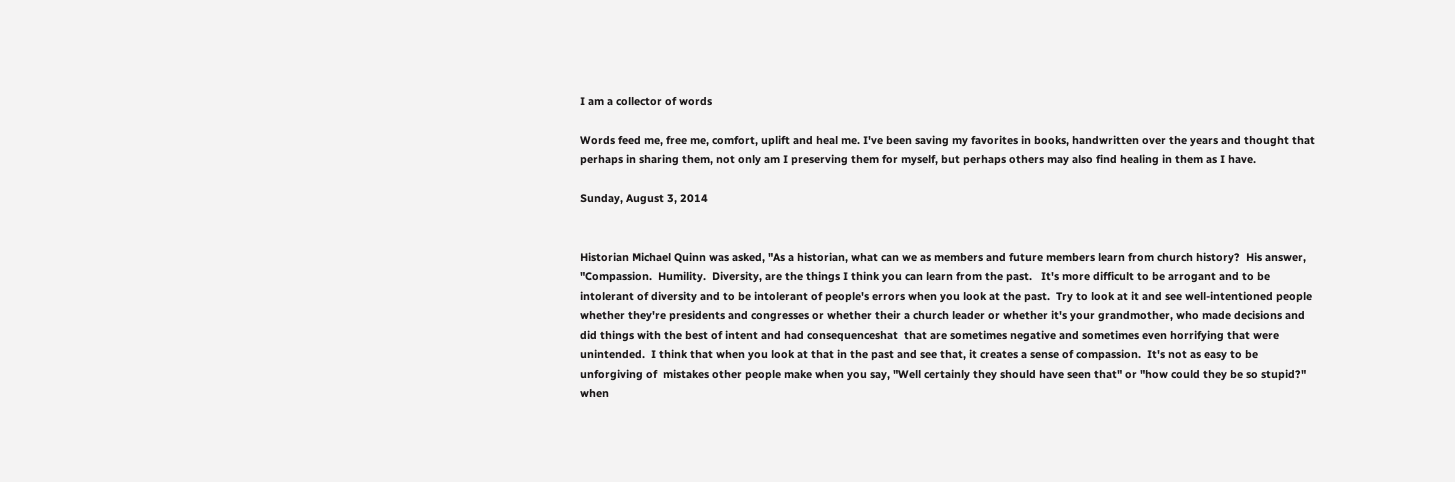I am a collector of words

Words feed me, free me, comfort, uplift and heal me. I've been saving my favorites in books, handwritten over the years and thought that perhaps in sharing them, not only am I preserving them for myself, but perhaps others may also find healing in them as I have.

Sunday, August 3, 2014


Historian Michael Quinn was asked, "As a historian, what can we as members and future members learn from church history?  His answer, "Compassion.  Humility.  Diversity, are the things I think you can learn from the past.   It's more difficult to be arrogant and to be intolerant of diversity and to be intolerant of people's errors when you look at the past.  Try to look at it and see well-intentioned people whether they're presidents and congresses or whether their a church leader or whether it's your grandmother, who made decisions and did things with the best of intent and had consequenceshat  that are sometimes negative and sometimes even horrifying that were unintended.  I think that when you look at that in the past and see that, it creates a sense of compassion.  It's not as easy to be unforgiving of  mistakes other people make when you say, "Well certainly they should have seen that" or "how could they be so stupid?" when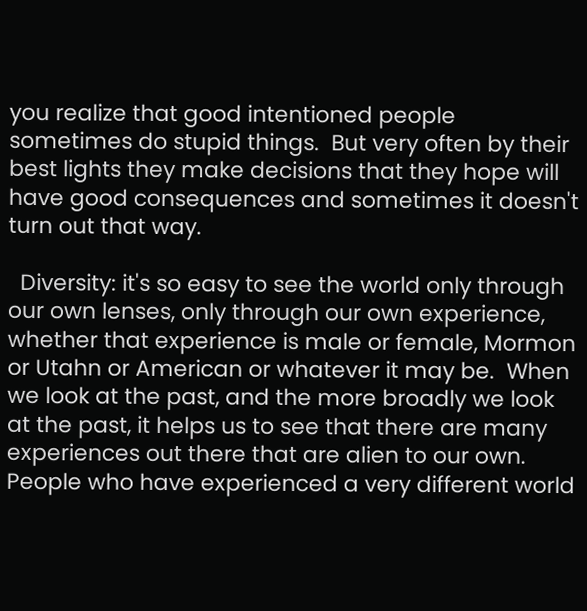you realize that good intentioned people sometimes do stupid things.  But very often by their best lights they make decisions that they hope will have good consequences and sometimes it doesn't turn out that way.

  Diversity: it's so easy to see the world only through our own lenses, only through our own experience, whether that experience is male or female, Mormon or Utahn or American or whatever it may be.  When we look at the past, and the more broadly we look at the past, it helps us to see that there are many experiences out there that are alien to our own.   People who have experienced a very different world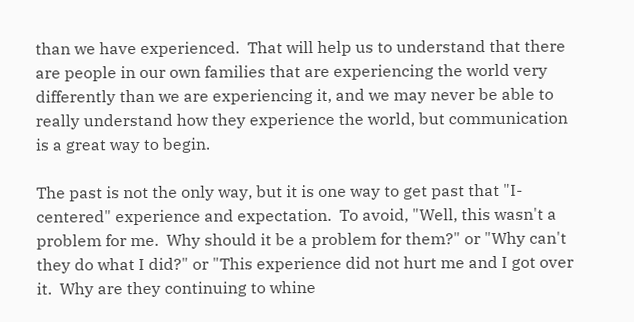than we have experienced.  That will help us to understand that there are people in our own families that are experiencing the world very differently than we are experiencing it, and we may never be able to really understand how they experience the world, but communication is a great way to begin.

The past is not the only way, but it is one way to get past that "I-centered" experience and expectation.  To avoid, "Well, this wasn't a problem for me.  Why should it be a problem for them?" or "Why can't they do what I did?" or "This experience did not hurt me and I got over it.  Why are they continuing to whine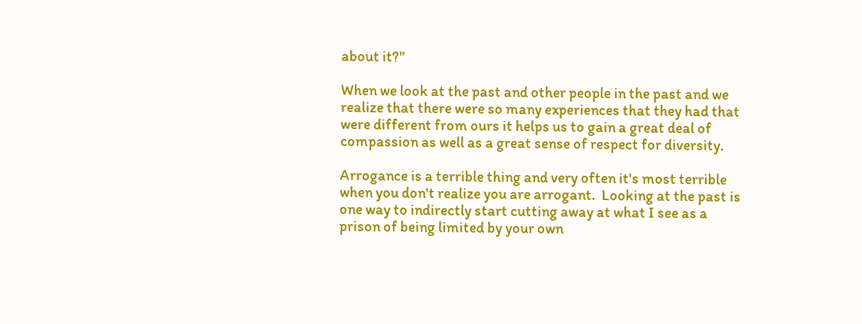about it?"

When we look at the past and other people in the past and we realize that there were so many experiences that they had that were different from ours it helps us to gain a great deal of compassion as well as a great sense of respect for diversity.

Arrogance is a terrible thing and very often it's most terrible when you don't realize you are arrogant.  Looking at the past is one way to indirectly start cutting away at what I see as a prison of being limited by your own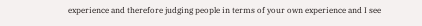experience and therefore judging people in terms of your own experience and I see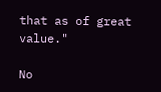that as of great value."

No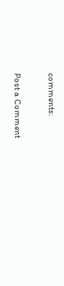comments:

Post a Comment